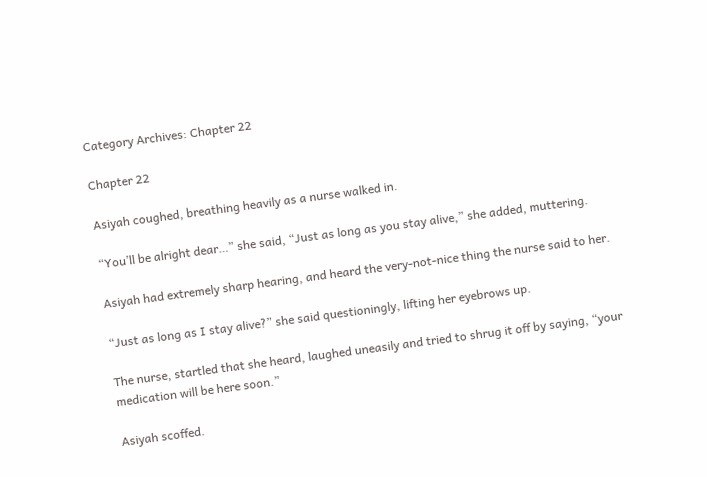Category Archives: Chapter 22

Chapter 22

Asiyah coughed, breathing heavily as a nurse walked in.

“You’ll be alright dear…” she said, “Just as long as you stay alive,” she added, muttering.

Asiyah had extremely sharp hearing, and heard the very-not-nice thing the nurse said to her.

“Just as long as I stay alive?” she said questioningly, lifting her eyebrows up.

The nurse, startled that she heard, laughed uneasily and tried to shrug it off by saying, “your medication will be here soon.”

Asiyah scoffed.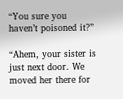“You sure you haven’t poisoned it?”

“Ahem, your sister is just next door. We moved her there for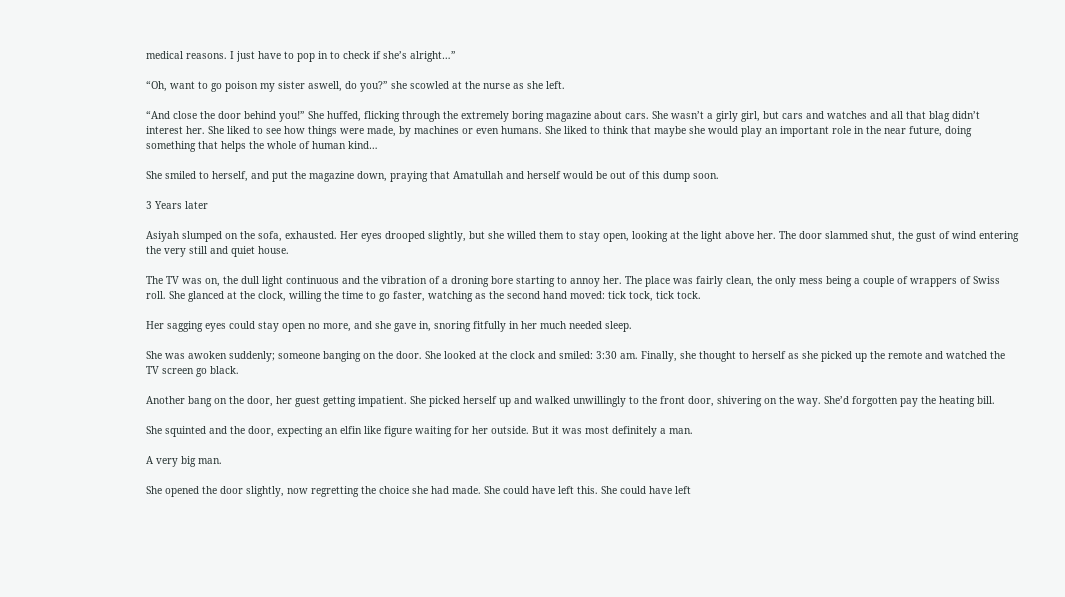medical reasons. I just have to pop in to check if she’s alright…”

“Oh, want to go poison my sister aswell, do you?” she scowled at the nurse as she left.

“And close the door behind you!” She huffed, flicking through the extremely boring magazine about cars. She wasn’t a girly girl, but cars and watches and all that blag didn’t interest her. She liked to see how things were made, by machines or even humans. She liked to think that maybe she would play an important role in the near future, doing something that helps the whole of human kind…

She smiled to herself, and put the magazine down, praying that Amatullah and herself would be out of this dump soon.

3 Years later

Asiyah slumped on the sofa, exhausted. Her eyes drooped slightly, but she willed them to stay open, looking at the light above her. The door slammed shut, the gust of wind entering the very still and quiet house.

The TV was on, the dull light continuous and the vibration of a droning bore starting to annoy her. The place was fairly clean, the only mess being a couple of wrappers of Swiss roll. She glanced at the clock, willing the time to go faster, watching as the second hand moved: tick tock, tick tock.

Her sagging eyes could stay open no more, and she gave in, snoring fitfully in her much needed sleep.

She was awoken suddenly; someone banging on the door. She looked at the clock and smiled: 3:30 am. Finally, she thought to herself as she picked up the remote and watched the TV screen go black.

Another bang on the door, her guest getting impatient. She picked herself up and walked unwillingly to the front door, shivering on the way. She’d forgotten pay the heating bill.

She squinted and the door, expecting an elfin like figure waiting for her outside. But it was most definitely a man.

A very big man.

She opened the door slightly, now regretting the choice she had made. She could have left this. She could have left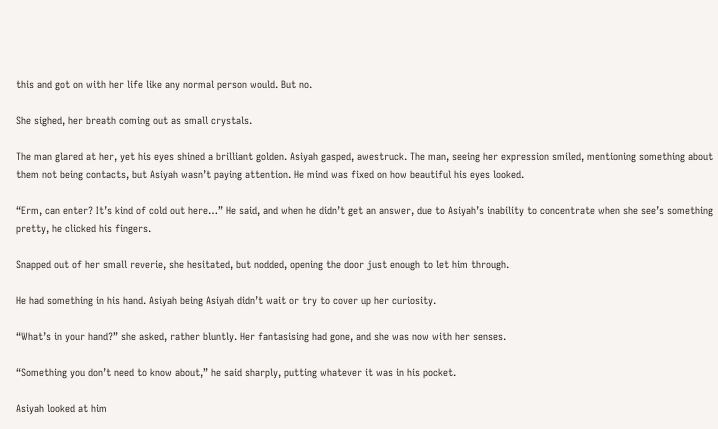this and got on with her life like any normal person would. But no.

She sighed, her breath coming out as small crystals.

The man glared at her, yet his eyes shined a brilliant golden. Asiyah gasped, awestruck. The man, seeing her expression smiled, mentioning something about them not being contacts, but Asiyah wasn’t paying attention. He mind was fixed on how beautiful his eyes looked.

“Erm, can enter? It’s kind of cold out here…” He said, and when he didn’t get an answer, due to Asiyah’s inability to concentrate when she see’s something pretty, he clicked his fingers.

Snapped out of her small reverie, she hesitated, but nodded, opening the door just enough to let him through.

He had something in his hand. Asiyah being Asiyah didn’t wait or try to cover up her curiosity.

“What’s in your hand?” she asked, rather bluntly. Her fantasising had gone, and she was now with her senses.

“Something you don’t need to know about,” he said sharply, putting whatever it was in his pocket.

Asiyah looked at him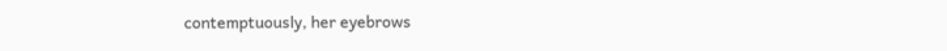contemptuously, her eyebrows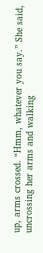up, arms crossed. “Hmm, whatever you say.” She said, uncrossing her arms and walking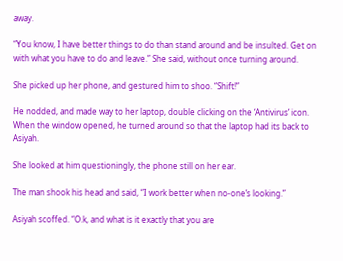away.

“You know, I have better things to do than stand around and be insulted. Get on with what you have to do and leave.” She said, without once turning around.

She picked up her phone, and gestured him to shoo. “Shift!”

He nodded, and made way to her laptop, double clicking on the ‘Antivirus’ icon. When the window opened, he turned around so that the laptop had its back to Asiyah.

She looked at him questioningly, the phone still on her ear.

The man shook his head and said, “I work better when no-one’s looking.”

Asiyah scoffed. “O.k, and what is it exactly that you are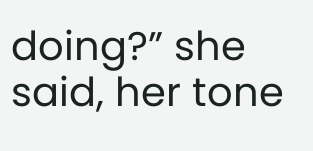doing?” she said, her tone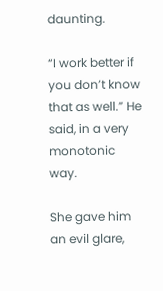daunting.

“I work better if you don’t know that as well.” He said, in a very monotonic way.

She gave him an evil glare,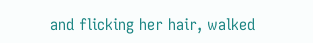and flicking her hair, walked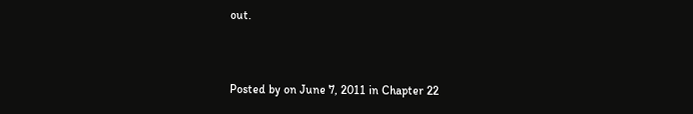out.


Posted by on June 7, 2011 in Chapter 22